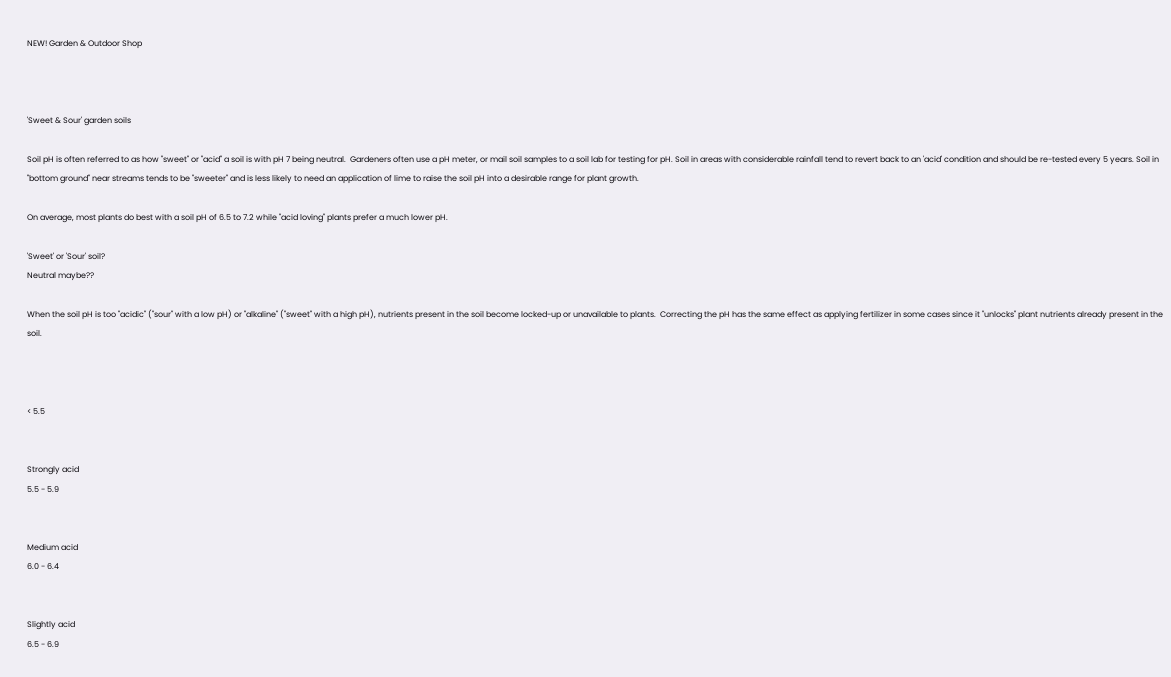NEW! Garden & Outdoor Shop



'Sweet & Sour' garden soils

Soil pH is often referred to as how "sweet" or "acid" a soil is with pH 7 being neutral.  Gardeners often use a pH meter, or mail soil samples to a soil lab for testing for pH. Soil in areas with considerable rainfall tend to revert back to an 'acid' condition and should be re-tested every 5 years. Soil in "bottom ground" near streams tends to be "sweeter" and is less likely to need an application of lime to raise the soil pH into a desirable range for plant growth.

On average, most plants do best with a soil pH of 6.5 to 7.2 while "acid loving" plants prefer a much lower pH.

'Sweet' or 'Sour' soil?
Neutral maybe??

When the soil pH is too "acidic" ("sour" with a low pH) or "alkaline" ("sweet" with a high pH), nutrients present in the soil become locked-up or unavailable to plants.  Correcting the pH has the same effect as applying fertilizer in some cases since it "unlocks" plant nutrients already present in the soil.



< 5.5


Strongly acid
5.5 - 5.9


Medium acid
6.0 - 6.4


Slightly acid
6.5 - 6.9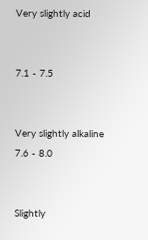Very slightly acid


7.1 - 7.5


Very slightly alkaline
7.6 - 8.0


Slightly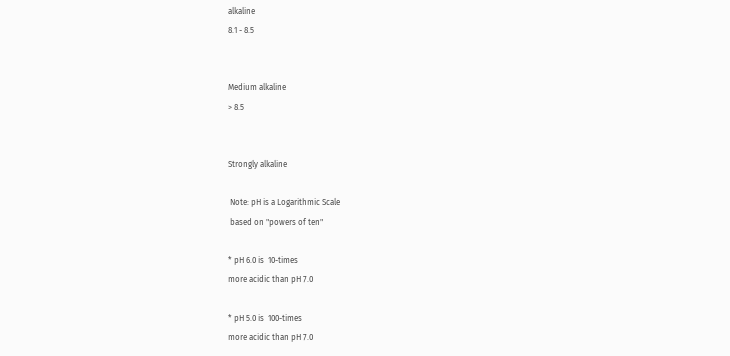alkaline
8.1 - 8.5


Medium alkaline
> 8.5


Strongly alkaline

 Note: pH is a Logarithmic Scale
 based on "powers of ten"

* pH 6.0 is  10-times
more acidic than pH 7.0

* pH 5.0 is  100-times
more acidic than pH 7.0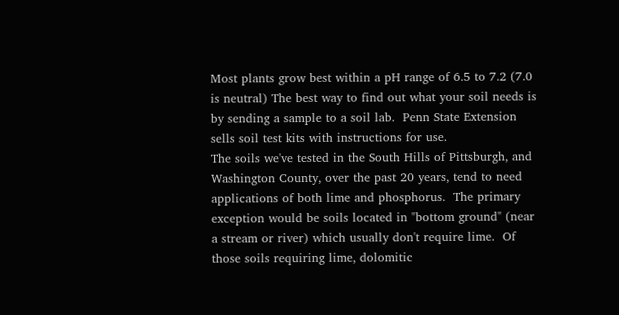Most plants grow best within a pH range of 6.5 to 7.2 (7.0 is neutral) The best way to find out what your soil needs is by sending a sample to a soil lab.  Penn State Extension sells soil test kits with instructions for use.
The soils we've tested in the South Hills of Pittsburgh, and Washington County, over the past 20 years, tend to need applications of both lime and phosphorus.  The primary exception would be soils located in "bottom ground" (near a stream or river) which usually don't require lime.  Of those soils requiring lime, dolomitic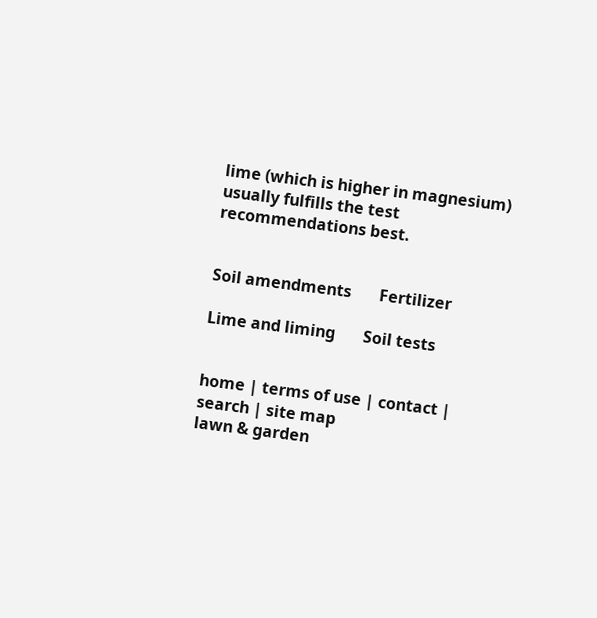lime (which is higher in magnesium) usually fulfills the test recommendations best.


Soil amendments       Fertilizer

Lime and liming       Soil tests


home | terms of use | contact | search | site map
lawn & garden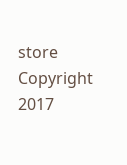store
Copyright 2017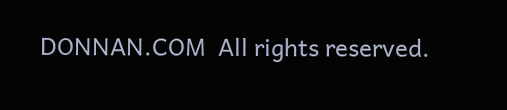DONNAN.COM  All rights reserved.